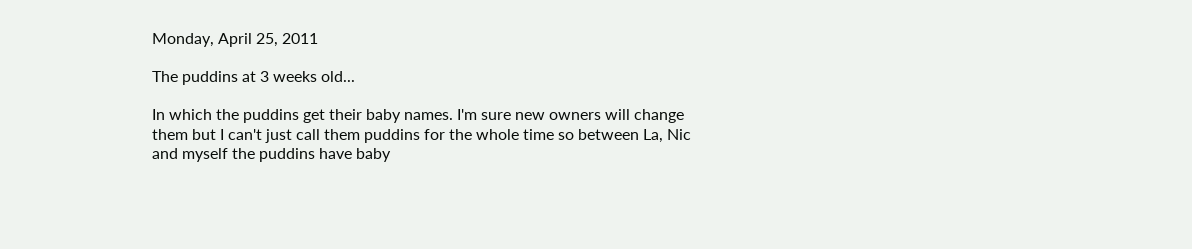Monday, April 25, 2011

The puddins at 3 weeks old...

In which the puddins get their baby names. I'm sure new owners will change them but I can't just call them puddins for the whole time so between La, Nic and myself the puddins have baby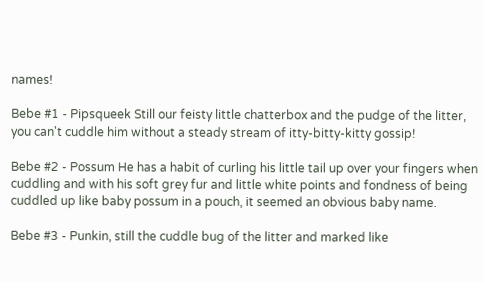names!

Bebe #1 - Pipsqueek Still our feisty little chatterbox and the pudge of the litter, you can't cuddle him without a steady stream of itty-bitty-kitty gossip!

Bebe #2 - Possum He has a habit of curling his little tail up over your fingers when cuddling and with his soft grey fur and little white points and fondness of being cuddled up like baby possum in a pouch, it seemed an obvious baby name.

Bebe #3 - Punkin, still the cuddle bug of the litter and marked like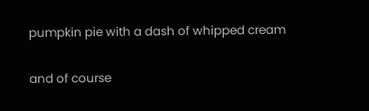pumpkin pie with a dash of whipped cream

and of course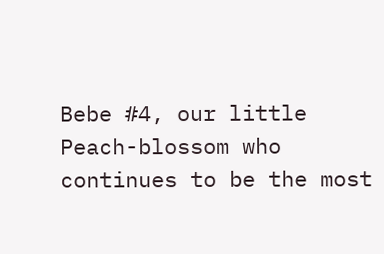Bebe #4, our little Peach-blossom who continues to be the most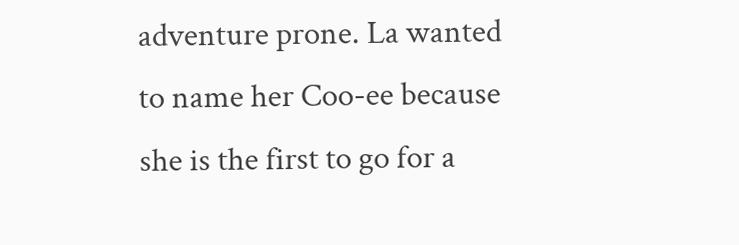adventure prone. La wanted to name her Coo-ee because she is the first to go for a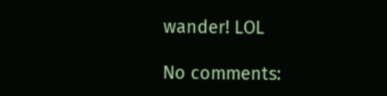wander! LOL

No comments: